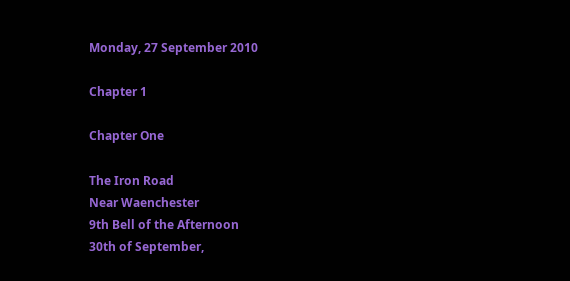Monday, 27 September 2010

Chapter 1

Chapter One

The Iron Road
Near Waenchester
9th Bell of the Afternoon
30th of September,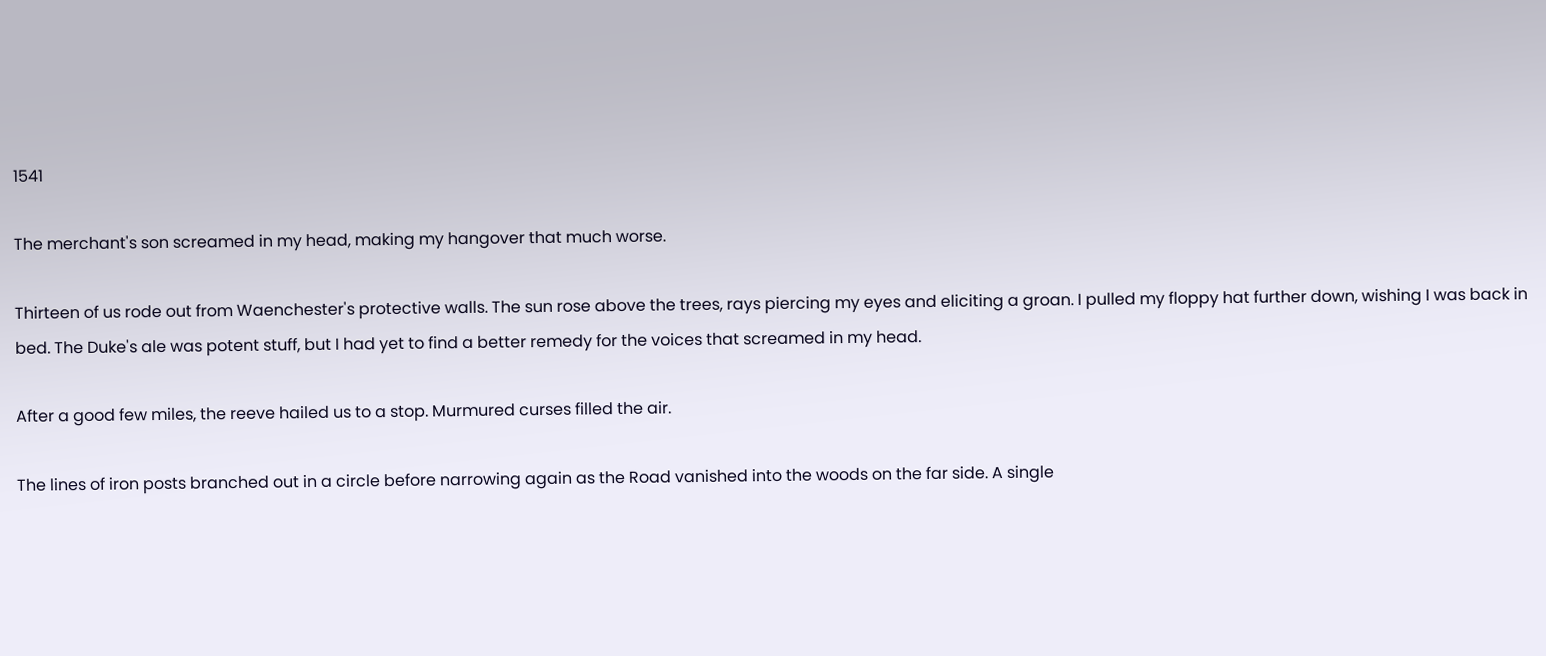1541

The merchant's son screamed in my head, making my hangover that much worse.

Thirteen of us rode out from Waenchester's protective walls. The sun rose above the trees, rays piercing my eyes and eliciting a groan. I pulled my floppy hat further down, wishing I was back in bed. The Duke's ale was potent stuff, but I had yet to find a better remedy for the voices that screamed in my head.

After a good few miles, the reeve hailed us to a stop. Murmured curses filled the air.

The lines of iron posts branched out in a circle before narrowing again as the Road vanished into the woods on the far side. A single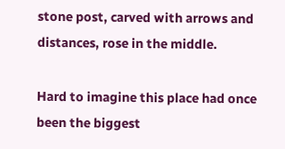stone post, carved with arrows and distances, rose in the middle.

Hard to imagine this place had once been the biggest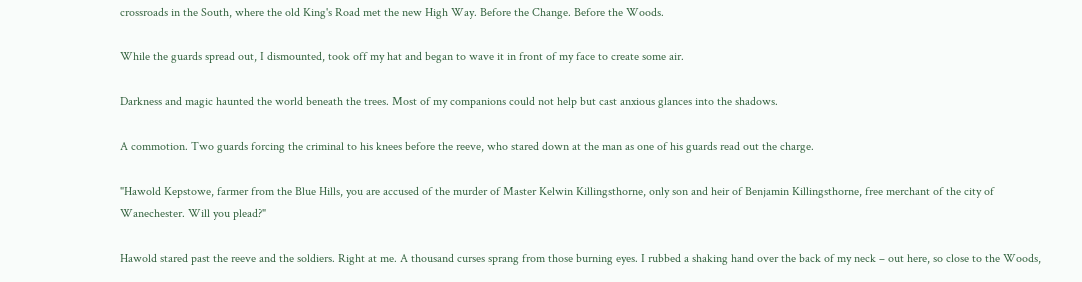crossroads in the South, where the old King's Road met the new High Way. Before the Change. Before the Woods.

While the guards spread out, I dismounted, took off my hat and began to wave it in front of my face to create some air.

Darkness and magic haunted the world beneath the trees. Most of my companions could not help but cast anxious glances into the shadows.

A commotion. Two guards forcing the criminal to his knees before the reeve, who stared down at the man as one of his guards read out the charge.

"Hawold Kepstowe, farmer from the Blue Hills, you are accused of the murder of Master Kelwin Killingsthorne, only son and heir of Benjamin Killingsthorne, free merchant of the city of Wanechester. Will you plead?"

Hawold stared past the reeve and the soldiers. Right at me. A thousand curses sprang from those burning eyes. I rubbed a shaking hand over the back of my neck – out here, so close to the Woods,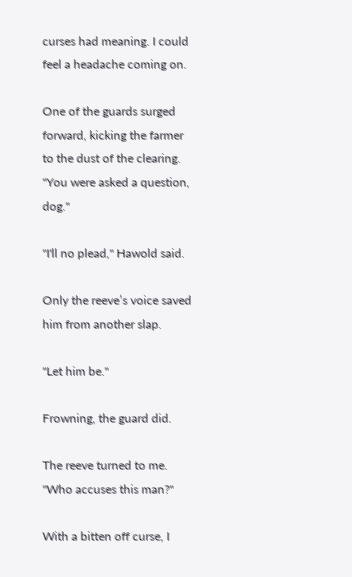curses had meaning. I could feel a headache coming on.

One of the guards surged forward, kicking the farmer to the dust of the clearing. "You were asked a question, dog."

"I'll no plead," Hawold said.

Only the reeve’s voice saved him from another slap.

"Let him be."

Frowning, the guard did.

The reeve turned to me. "Who accuses this man?"

With a bitten off curse, I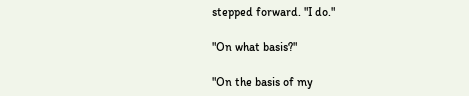stepped forward. "I do."

"On what basis?"

"On the basis of my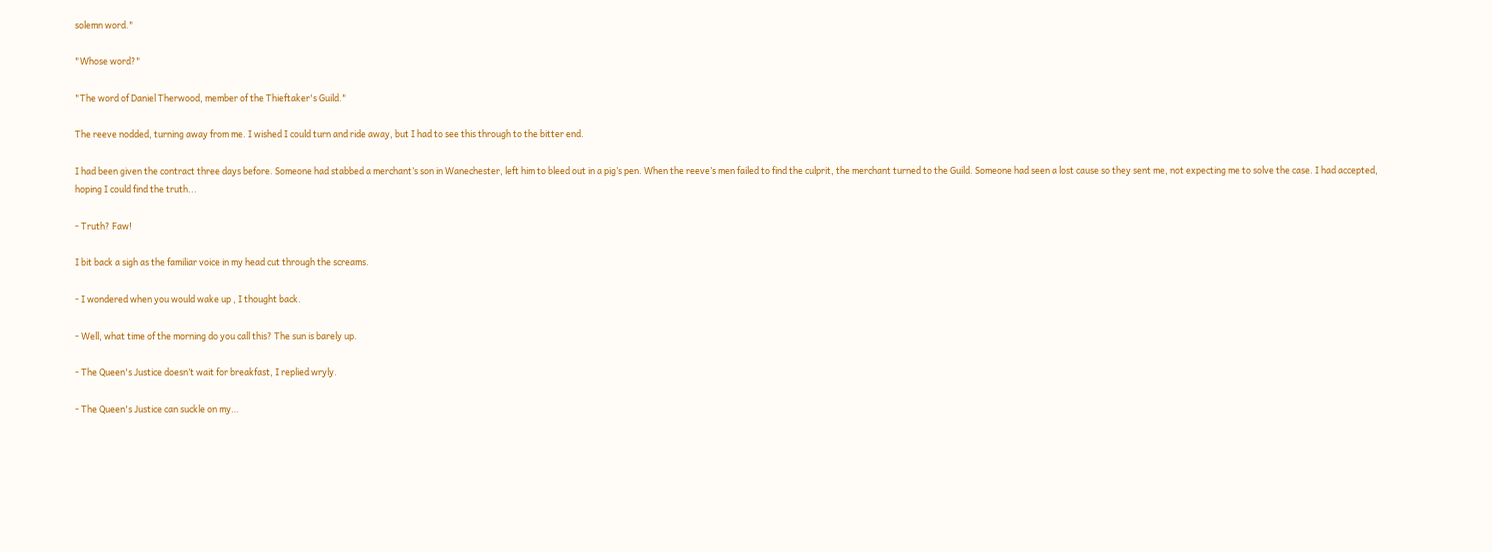solemn word."

"Whose word?"

"The word of Daniel Therwood, member of the Thieftaker's Guild."

The reeve nodded, turning away from me. I wished I could turn and ride away, but I had to see this through to the bitter end.

I had been given the contract three days before. Someone had stabbed a merchant’s son in Wanechester, left him to bleed out in a pig’s pen. When the reeve’s men failed to find the culprit, the merchant turned to the Guild. Someone had seen a lost cause so they sent me, not expecting me to solve the case. I had accepted, hoping I could find the truth...

- Truth? Faw!

I bit back a sigh as the familiar voice in my head cut through the screams.

- I wondered when you would wake up , I thought back.

- Well, what time of the morning do you call this? The sun is barely up.

- The Queen's Justice doesn’t wait for breakfast, I replied wryly.

- The Queen's Justice can suckle on my…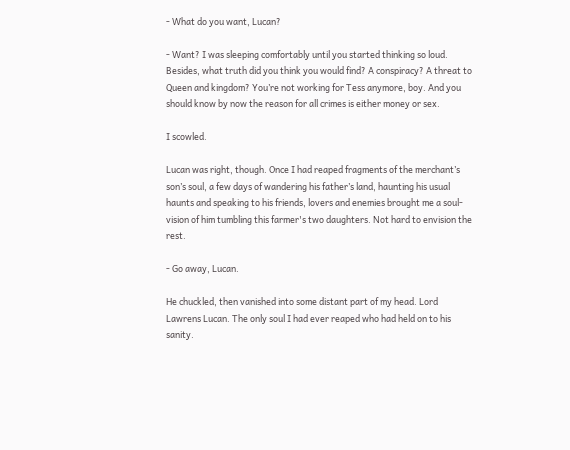- What do you want, Lucan?

- Want? I was sleeping comfortably until you started thinking so loud. Besides, what truth did you think you would find? A conspiracy? A threat to Queen and kingdom? You’re not working for Tess anymore, boy. And you should know by now the reason for all crimes is either money or sex.

I scowled.

Lucan was right, though. Once I had reaped fragments of the merchant’s son’s soul, a few days of wandering his father’s land, haunting his usual haunts and speaking to his friends, lovers and enemies brought me a soul-vision of him tumbling this farmer's two daughters. Not hard to envision the rest.

- Go away, Lucan.

He chuckled, then vanished into some distant part of my head. Lord Lawrens Lucan. The only soul I had ever reaped who had held on to his sanity.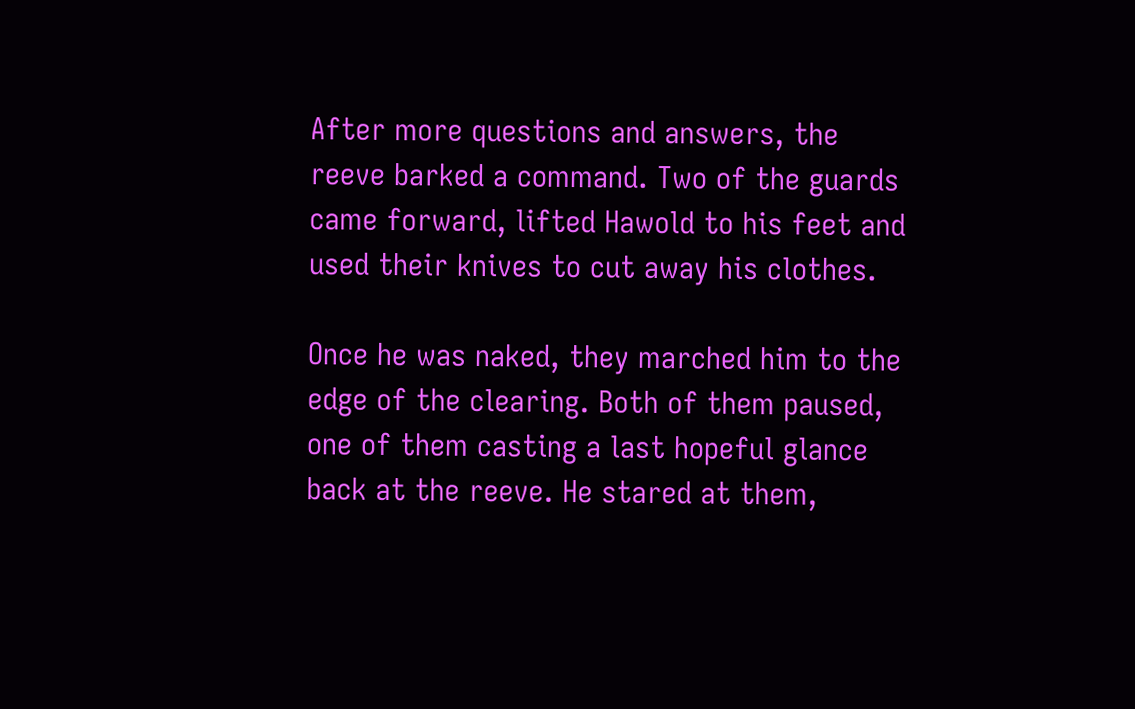After more questions and answers, the reeve barked a command. Two of the guards came forward, lifted Hawold to his feet and used their knives to cut away his clothes.

Once he was naked, they marched him to the edge of the clearing. Both of them paused, one of them casting a last hopeful glance back at the reeve. He stared at them,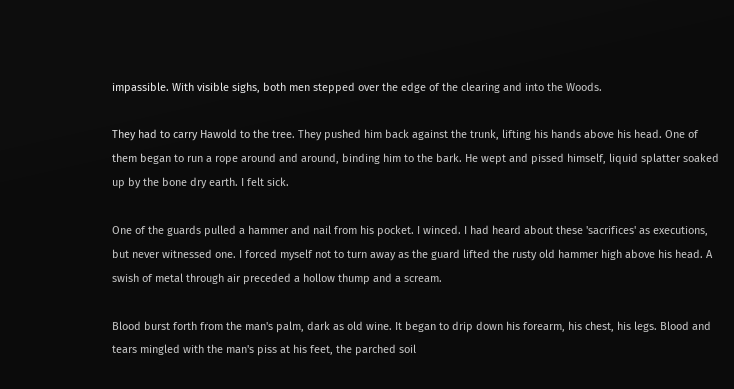impassible. With visible sighs, both men stepped over the edge of the clearing and into the Woods.

They had to carry Hawold to the tree. They pushed him back against the trunk, lifting his hands above his head. One of them began to run a rope around and around, binding him to the bark. He wept and pissed himself, liquid splatter soaked up by the bone dry earth. I felt sick.

One of the guards pulled a hammer and nail from his pocket. I winced. I had heard about these 'sacrifices' as executions, but never witnessed one. I forced myself not to turn away as the guard lifted the rusty old hammer high above his head. A swish of metal through air preceded a hollow thump and a scream.

Blood burst forth from the man's palm, dark as old wine. It began to drip down his forearm, his chest, his legs. Blood and tears mingled with the man's piss at his feet, the parched soil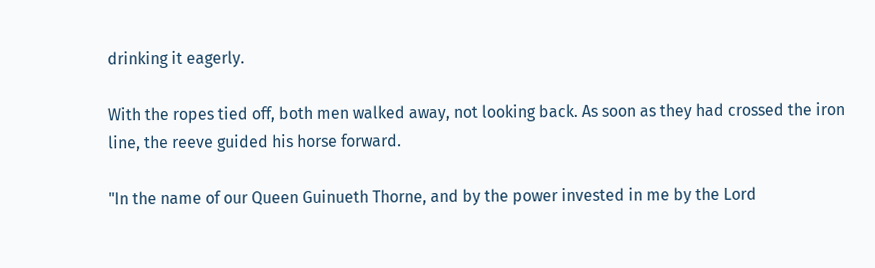drinking it eagerly.

With the ropes tied off, both men walked away, not looking back. As soon as they had crossed the iron line, the reeve guided his horse forward.

"In the name of our Queen Guinueth Thorne, and by the power invested in me by the Lord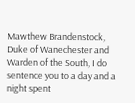Mawthew Brandenstock, Duke of Wanechester and Warden of the South, I do sentence you to a day and a night spent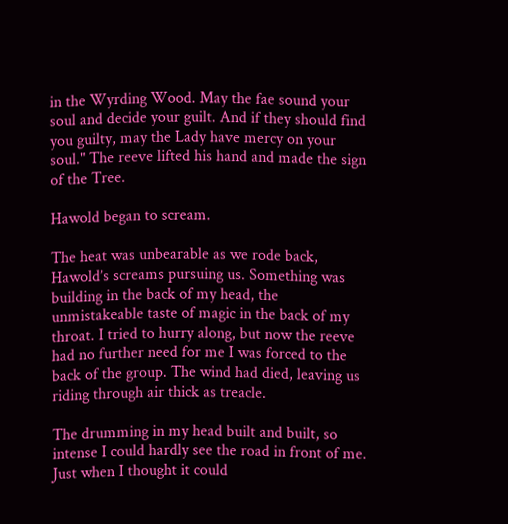in the Wyrding Wood. May the fae sound your soul and decide your guilt. And if they should find you guilty, may the Lady have mercy on your soul." The reeve lifted his hand and made the sign of the Tree.

Hawold began to scream.

The heat was unbearable as we rode back, Hawold’s screams pursuing us. Something was building in the back of my head, the unmistakeable taste of magic in the back of my throat. I tried to hurry along, but now the reeve had no further need for me I was forced to the back of the group. The wind had died, leaving us riding through air thick as treacle.

The drumming in my head built and built, so intense I could hardly see the road in front of me. Just when I thought it could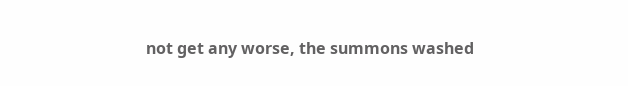not get any worse, the summons washed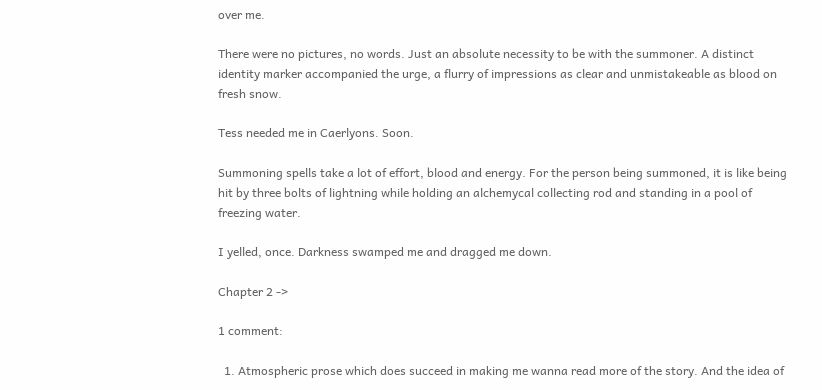over me.

There were no pictures, no words. Just an absolute necessity to be with the summoner. A distinct identity marker accompanied the urge, a flurry of impressions as clear and unmistakeable as blood on fresh snow.

Tess needed me in Caerlyons. Soon.

Summoning spells take a lot of effort, blood and energy. For the person being summoned, it is like being hit by three bolts of lightning while holding an alchemycal collecting rod and standing in a pool of freezing water.

I yelled, once. Darkness swamped me and dragged me down.

Chapter 2 ->

1 comment:

  1. Atmospheric prose which does succeed in making me wanna read more of the story. And the idea of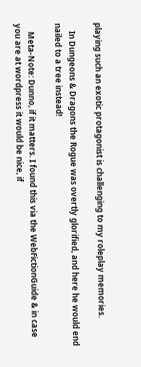playing such an exotic protagonist is challenging to my roleplay memories.

    In Dungeons & Dragons the Rogue was overtly glorified, and here he would end nailed to a tree instead!

    Meta-Note: Dunno, if it matters. I found this via the WebFictionGuide & in case you are at wordpress it would be nice, if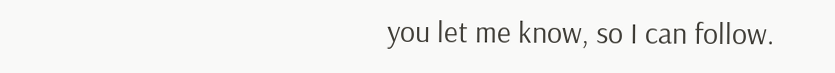you let me know, so I can follow.